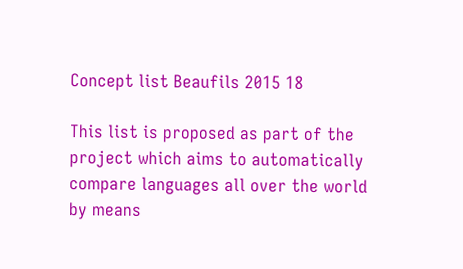Concept list Beaufils 2015 18

This list is proposed as part of the project which aims to automatically compare languages all over the world by means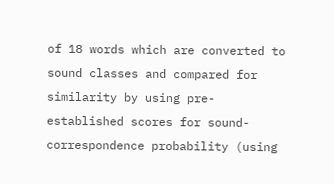of 18 words which are converted to sound classes and compared for similarity by using pre-established scores for sound-correspondence probability (using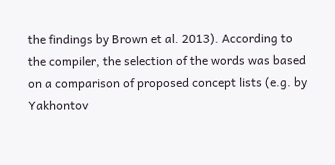the findings by Brown et al. 2013). According to the compiler, the selection of the words was based on a comparison of proposed concept lists (e.g. by Yakhontov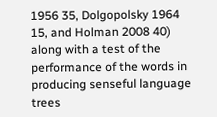1956 35, Dolgopolsky 1964 15, and Holman 2008 40) along with a test of the performance of the words in producing senseful language trees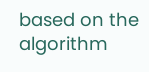based on the algorithm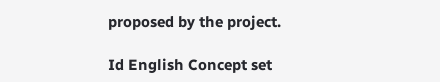proposed by the project.

Id English Concept set